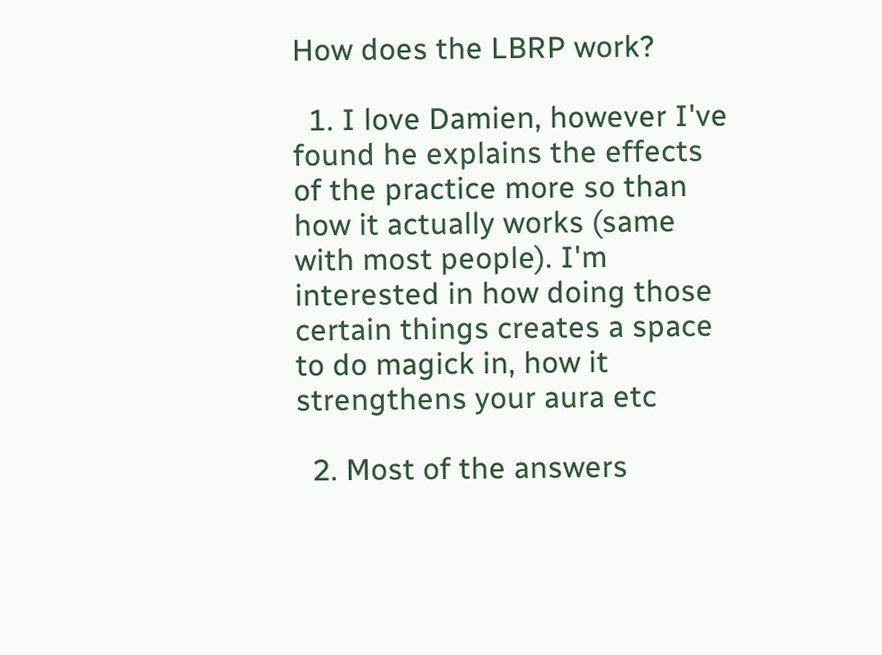How does the LBRP work?

  1. I love Damien, however I've found he explains the effects of the practice more so than how it actually works (same with most people). I'm interested in how doing those certain things creates a space to do magick in, how it strengthens your aura etc

  2. Most of the answers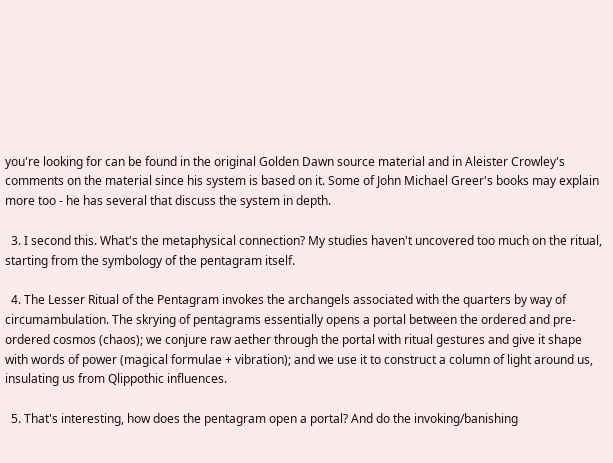you're looking for can be found in the original Golden Dawn source material and in Aleister Crowley's comments on the material since his system is based on it. Some of John Michael Greer's books may explain more too - he has several that discuss the system in depth.

  3. I second this. What's the metaphysical connection? My studies haven't uncovered too much on the ritual, starting from the symbology of the pentagram itself.

  4. The Lesser Ritual of the Pentagram invokes the archangels associated with the quarters by way of circumambulation. The skrying of pentagrams essentially opens a portal between the ordered and pre-ordered cosmos (chaos); we conjure raw aether through the portal with ritual gestures and give it shape with words of power (magical formulae + vibration); and we use it to construct a column of light around us, insulating us from Qlippothic influences.

  5. That's interesting, how does the pentagram open a portal? And do the invoking/banishing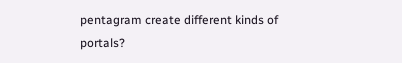pentagram create different kinds of portals?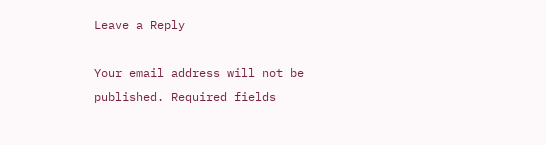Leave a Reply

Your email address will not be published. Required fields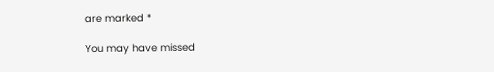are marked *

You may have missed